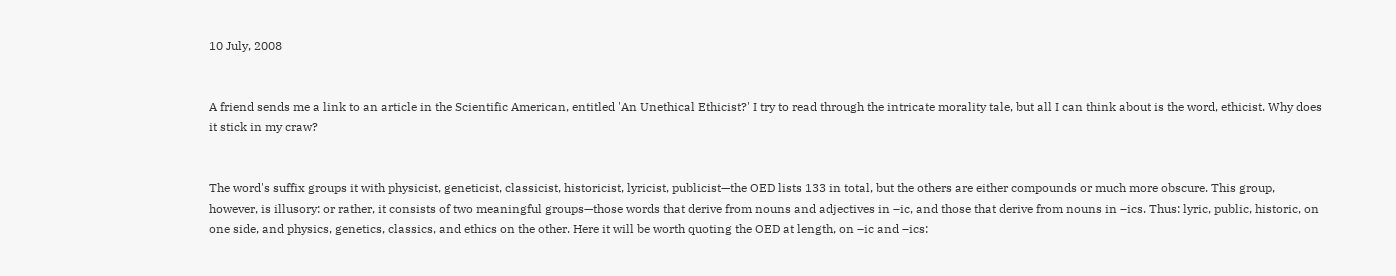10 July, 2008


A friend sends me a link to an article in the Scientific American, entitled 'An Unethical Ethicist?' I try to read through the intricate morality tale, but all I can think about is the word, ethicist. Why does it stick in my craw?


The word's suffix groups it with physicist, geneticist, classicist, historicist, lyricist, publicist—the OED lists 133 in total, but the others are either compounds or much more obscure. This group, however, is illusory: or rather, it consists of two meaningful groups—those words that derive from nouns and adjectives in –ic, and those that derive from nouns in –ics. Thus: lyric, public, historic, on one side, and physics, genetics, classics, and ethics on the other. Here it will be worth quoting the OED at length, on –ic and –ics: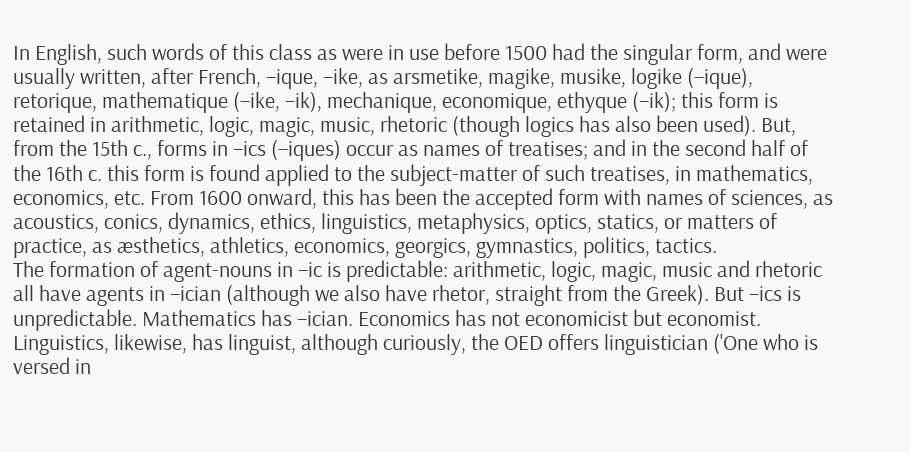In English, such words of this class as were in use before 1500 had the singular form, and were usually written, after French, –ique, –ike, as arsmetike, magike, musike, logike (–ique), retorique, mathematique (–ike, –ik), mechanique, economique, ethyque (–ik); this form is retained in arithmetic, logic, magic, music, rhetoric (though logics has also been used). But, from the 15th c., forms in –ics (–iques) occur as names of treatises; and in the second half of the 16th c. this form is found applied to the subject-matter of such treatises, in mathematics, economics, etc. From 1600 onward, this has been the accepted form with names of sciences, as acoustics, conics, dynamics, ethics, linguistics, metaphysics, optics, statics, or matters of practice, as æsthetics, athletics, economics, georgics, gymnastics, politics, tactics.
The formation of agent-nouns in –ic is predictable: arithmetic, logic, magic, music and rhetoric all have agents in –ician (although we also have rhetor, straight from the Greek). But –ics is unpredictable. Mathematics has –ician. Economics has not economicist but economist. Linguistics, likewise, has linguist, although curiously, the OED offers linguistician ('One who is versed in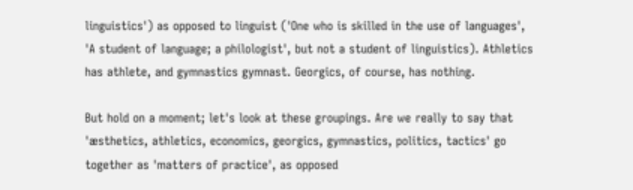linguistics') as opposed to linguist ('One who is skilled in the use of languages', 'A student of language; a philologist', but not a student of linguistics). Athletics has athlete, and gymnastics gymnast. Georgics, of course, has nothing.

But hold on a moment; let's look at these groupings. Are we really to say that 'æsthetics, athletics, economics, georgics, gymnastics, politics, tactics' go together as 'matters of practice', as opposed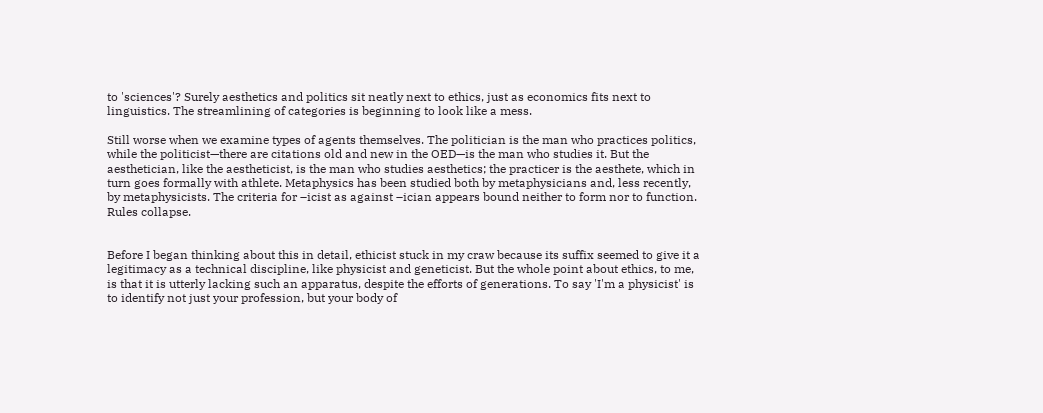to 'sciences'? Surely aesthetics and politics sit neatly next to ethics, just as economics fits next to linguistics. The streamlining of categories is beginning to look like a mess.

Still worse when we examine types of agents themselves. The politician is the man who practices politics, while the politicist—there are citations old and new in the OED—is the man who studies it. But the aesthetician, like the aestheticist, is the man who studies aesthetics; the practicer is the aesthete, which in turn goes formally with athlete. Metaphysics has been studied both by metaphysicians and, less recently, by metaphysicists. The criteria for –icist as against –ician appears bound neither to form nor to function. Rules collapse.


Before I began thinking about this in detail, ethicist stuck in my craw because its suffix seemed to give it a legitimacy as a technical discipline, like physicist and geneticist. But the whole point about ethics, to me, is that it is utterly lacking such an apparatus, despite the efforts of generations. To say 'I'm a physicist' is to identify not just your profession, but your body of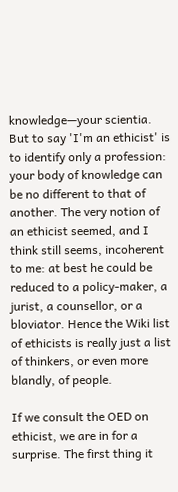knowledge—your scientia. But to say 'I'm an ethicist' is to identify only a profession: your body of knowledge can be no different to that of another. The very notion of an ethicist seemed, and I think still seems, incoherent to me: at best he could be reduced to a policy-maker, a jurist, a counsellor, or a bloviator. Hence the Wiki list of ethicists is really just a list of thinkers, or even more blandly, of people.

If we consult the OED on ethicist, we are in for a surprise. The first thing it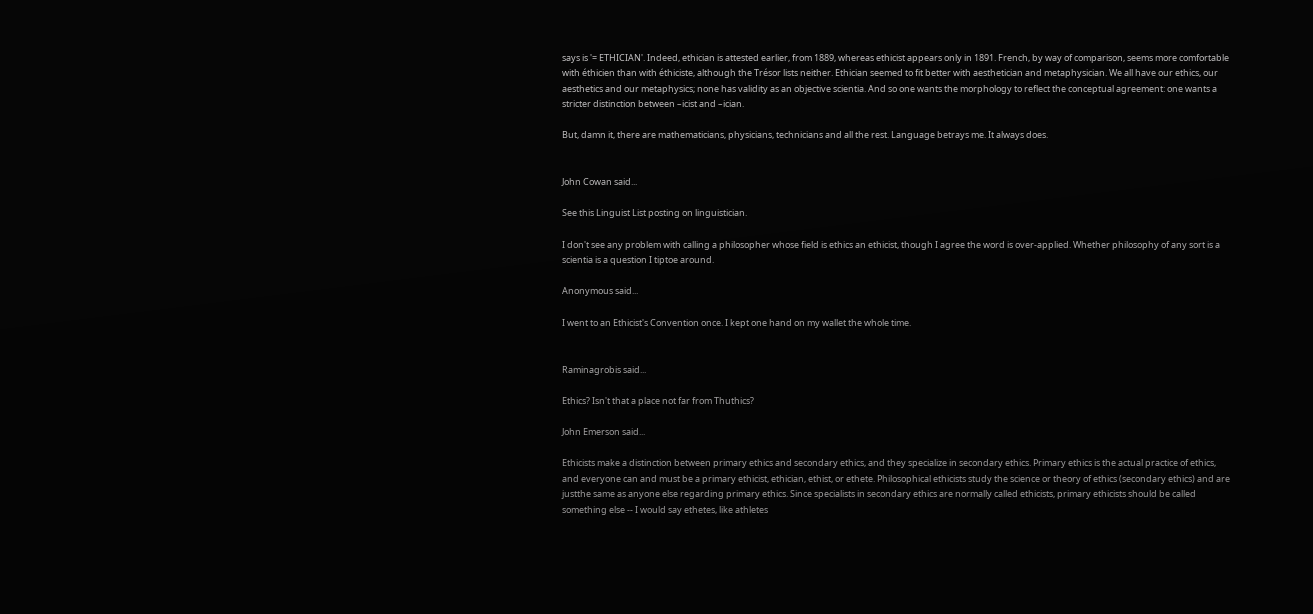says is '= ETHICIAN'. Indeed, ethician is attested earlier, from 1889, whereas ethicist appears only in 1891. French, by way of comparison, seems more comfortable with éthicien than with éthiciste, although the Trésor lists neither. Ethician seemed to fit better with aesthetician and metaphysician. We all have our ethics, our aesthetics and our metaphysics; none has validity as an objective scientia. And so one wants the morphology to reflect the conceptual agreement: one wants a stricter distinction between –icist and –ician.

But, damn it, there are mathematicians, physicians, technicians and all the rest. Language betrays me. It always does.


John Cowan said...

See this Linguist List posting on linguistician.

I don't see any problem with calling a philosopher whose field is ethics an ethicist, though I agree the word is over-applied. Whether philosophy of any sort is a scientia is a question I tiptoe around.

Anonymous said...

I went to an Ethicist's Convention once. I kept one hand on my wallet the whole time.


Raminagrobis said...

Ethics? Isn't that a place not far from Thuthics?

John Emerson said...

Ethicists make a distinction between primary ethics and secondary ethics, and they specialize in secondary ethics. Primary ethics is the actual practice of ethics, and everyone can and must be a primary ethicist, ethician, ethist, or ethete. Philosophical ethicists study the science or theory of ethics (secondary ethics) and are justthe same as anyone else regarding primary ethics. Since specialists in secondary ethics are normally called ethicists, primary ethicists should be called something else -- I would say ethetes, like athletes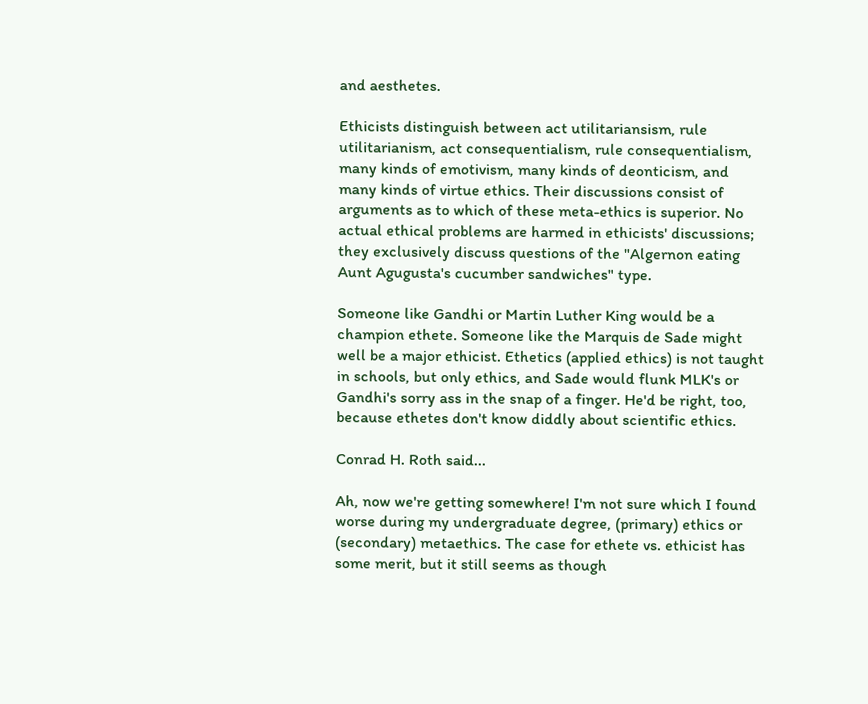and aesthetes.

Ethicists distinguish between act utilitariansism, rule utilitarianism, act consequentialism, rule consequentialism, many kinds of emotivism, many kinds of deonticism, and many kinds of virtue ethics. Their discussions consist of arguments as to which of these meta-ethics is superior. No actual ethical problems are harmed in ethicists' discussions; they exclusively discuss questions of the "Algernon eating Aunt Agugusta's cucumber sandwiches" type.

Someone like Gandhi or Martin Luther King would be a champion ethete. Someone like the Marquis de Sade might well be a major ethicist. Ethetics (applied ethics) is not taught in schools, but only ethics, and Sade would flunk MLK's or Gandhi's sorry ass in the snap of a finger. He'd be right, too, because ethetes don't know diddly about scientific ethics.

Conrad H. Roth said...

Ah, now we're getting somewhere! I'm not sure which I found worse during my undergraduate degree, (primary) ethics or (secondary) metaethics. The case for ethete vs. ethicist has some merit, but it still seems as though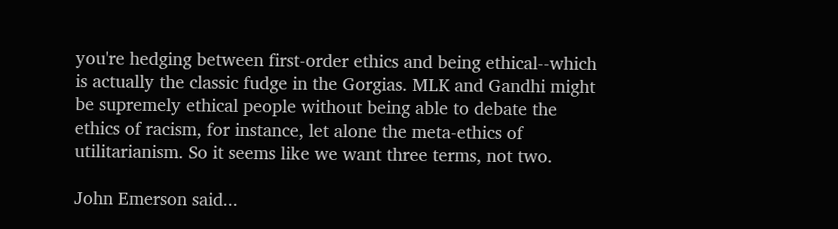you're hedging between first-order ethics and being ethical--which is actually the classic fudge in the Gorgias. MLK and Gandhi might be supremely ethical people without being able to debate the ethics of racism, for instance, let alone the meta-ethics of utilitarianism. So it seems like we want three terms, not two.

John Emerson said...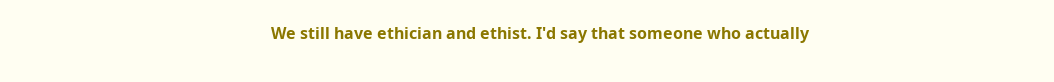We still have ethician and ethist. I'd say that someone who actually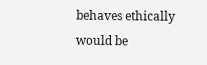behaves ethically would be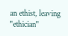an ethist, leaving "ethician"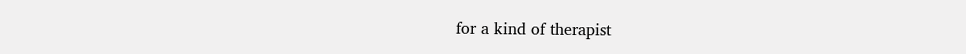for a kind of therapist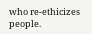who re-ethicizes people.